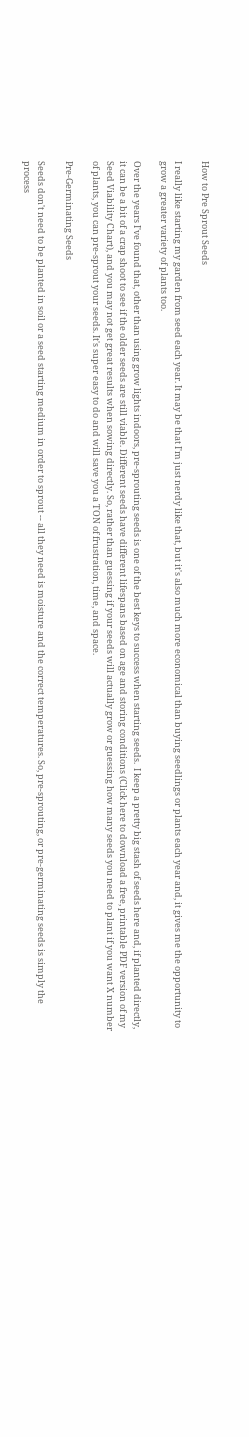How to Pre Sprout Seeds

I really like starting my garden from seed each year. It may be that I'm just nerdy like that, but it's also much more economical than buying seedlings or plants each year and, it gives me the opportunity to grow a greater variety of plants too.

Over the years I've found that, other than using grow lights indoors, pre-sprouting seeds is one of the best keys to success when starting seeds.  I keep a pretty big stash of seeds here and, if planted directly, it can be a bit of a crap shoot to see if the older seeds are still viable. Different seeds have different lifespans based on age and storing conditions (Click here to download a free, printable PDF version of my Seed Viability Chart), and you may not get great results when sowing directly. So, rather than guessing if your seeds will actually grow or guessing how many seeds you need to plant if you want X number of plants, you can pre-sprout your seeds. It's super easy to do and will save you a TON of frustration, time, and space.

Pre-Germinating Seeds

Seeds don't need to be planted in soil or a seed starting medium in order to sprout -- all they need is moisture and the correct temperatures. So, pre-sprouting, or pre-germinating seeds is simply the process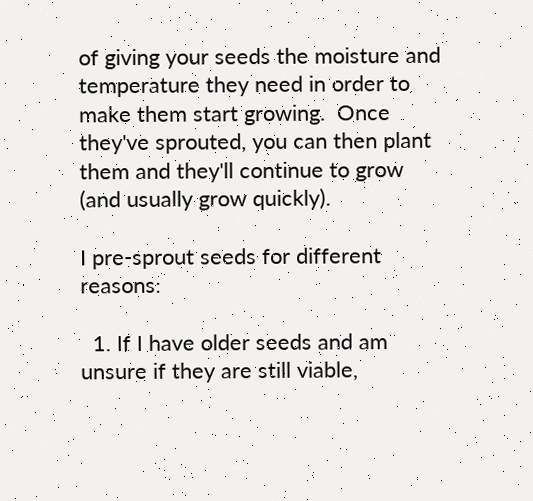of giving your seeds the moisture and temperature they need in order to make them start growing.  Once they've sprouted, you can then plant them and they'll continue to grow (and usually grow quickly).

I pre-sprout seeds for different reasons:

  1. If I have older seeds and am unsure if they are still viable,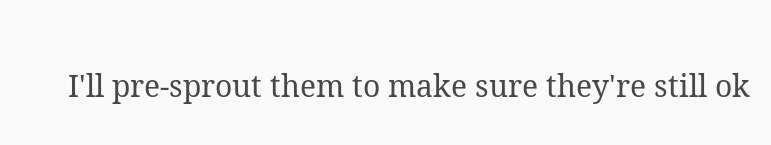I'll pre-sprout them to make sure they're still ok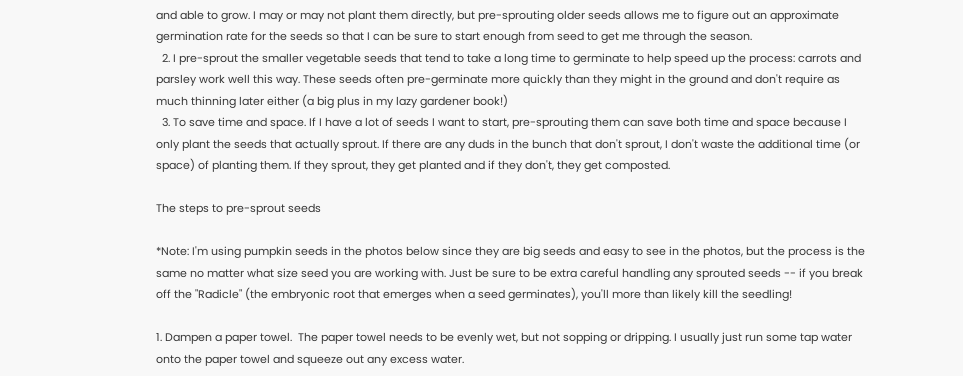and able to grow. I may or may not plant them directly, but pre-sprouting older seeds allows me to figure out an approximate germination rate for the seeds so that I can be sure to start enough from seed to get me through the season.
  2. I pre-sprout the smaller vegetable seeds that tend to take a long time to germinate to help speed up the process: carrots and parsley work well this way. These seeds often pre-germinate more quickly than they might in the ground and don't require as much thinning later either (a big plus in my lazy gardener book!)
  3. To save time and space. If I have a lot of seeds I want to start, pre-sprouting them can save both time and space because I only plant the seeds that actually sprout. If there are any duds in the bunch that don't sprout, I don't waste the additional time (or space) of planting them. If they sprout, they get planted and if they don't, they get composted.

The steps to pre-sprout seeds

*Note: I'm using pumpkin seeds in the photos below since they are big seeds and easy to see in the photos, but the process is the same no matter what size seed you are working with. Just be sure to be extra careful handling any sprouted seeds -- if you break off the "Radicle" (the embryonic root that emerges when a seed germinates), you'll more than likely kill the seedling!

1. Dampen a paper towel.  The paper towel needs to be evenly wet, but not sopping or dripping. I usually just run some tap water onto the paper towel and squeeze out any excess water.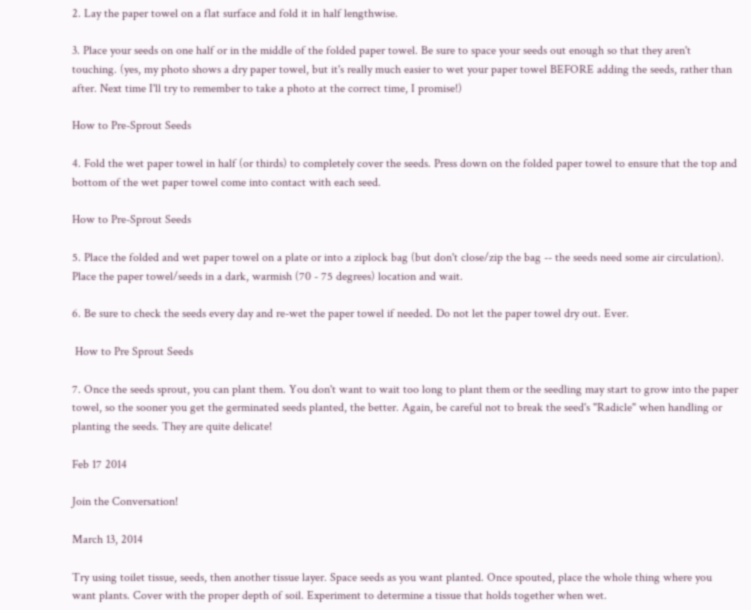2. Lay the paper towel on a flat surface and fold it in half lengthwise.

3. Place your seeds on one half or in the middle of the folded paper towel. Be sure to space your seeds out enough so that they aren't touching. (yes, my photo shows a dry paper towel, but it's really much easier to wet your paper towel BEFORE adding the seeds, rather than after. Next time I'll try to remember to take a photo at the correct time, I promise!)

How to Pre-Sprout Seeds

4. Fold the wet paper towel in half (or thirds) to completely cover the seeds. Press down on the folded paper towel to ensure that the top and bottom of the wet paper towel come into contact with each seed.

How to Pre-Sprout Seeds

5. Place the folded and wet paper towel on a plate or into a ziplock bag (but don't close/zip the bag -- the seeds need some air circulation). Place the paper towel/seeds in a dark, warmish (70 - 75 degrees) location and wait.

6. Be sure to check the seeds every day and re-wet the paper towel if needed. Do not let the paper towel dry out. Ever.

 How to Pre Sprout Seeds

7. Once the seeds sprout, you can plant them. You don't want to wait too long to plant them or the seedling may start to grow into the paper towel, so the sooner you get the germinated seeds planted, the better. Again, be careful not to break the seed's "Radicle" when handling or planting the seeds. They are quite delicate!

Feb 17 2014

Join the Conversation!

March 13, 2014

Try using toilet tissue, seeds, then another tissue layer. Space seeds as you want planted. Once spouted, place the whole thing where you want plants. Cover with the proper depth of soil. Experiment to determine a tissue that holds together when wet.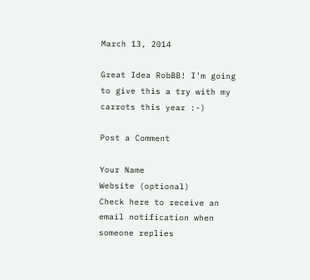March 13, 2014

Great Idea RobBB! I'm going to give this a try with my carrots this year :-)

Post a Comment

Your Name
Website (optional)
Check here to receive an email notification when someone replies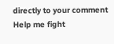directly to your comment
Help me fight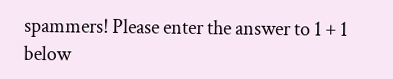spammers! Please enter the answer to 1 + 1 below